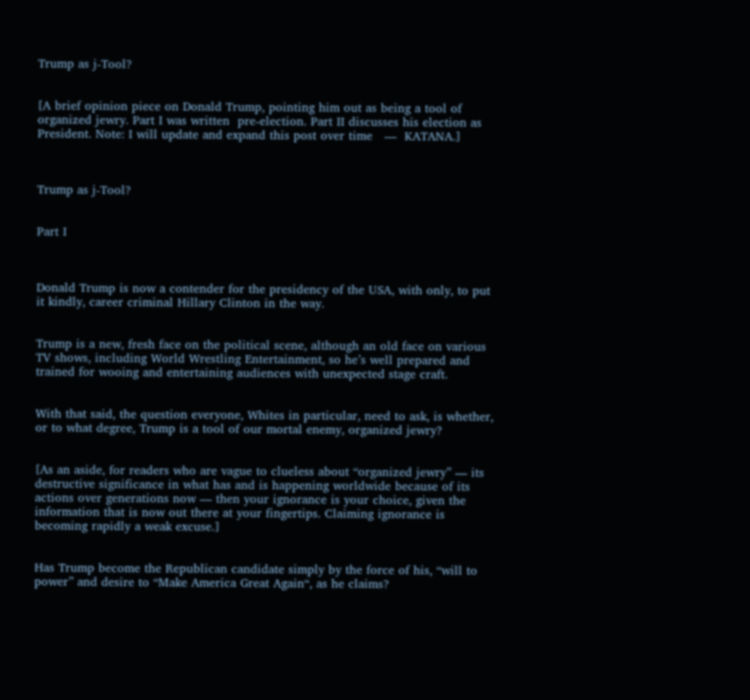Trump as j-Tool?


[A brief opinion piece on Donald Trump, pointing him out as being a tool of organized jewry. Part I was written  pre-election. Part II discusses his election as President. Note: I will update and expand this post over time   —  KATANA.]



Trump as j-Tool?


Part I



Donald Trump is now a contender for the presidency of the USA, with only, to put it kindly, career criminal Hillary Clinton in the way.


Trump is a new, fresh face on the political scene, although an old face on various TV shows, including World Wrestling Entertainment, so he’s well prepared and trained for wooing and entertaining audiences with unexpected stage craft.


With that said, the question everyone, Whites in particular, need to ask, is whether, or to what degree, Trump is a tool of our mortal enemy, organized jewry?


[As an aside, for readers who are vague to clueless about “organized jewry” — its destructive significance in what has and is happening worldwide because of its actions over generations now — then your ignorance is your choice, given the information that is now out there at your fingertips. Claiming ignorance is becoming rapidly a weak excuse.]


Has Trump become the Republican candidate simply by the force of his, “will to power” and desire to “Make America Great Again“, as he claims?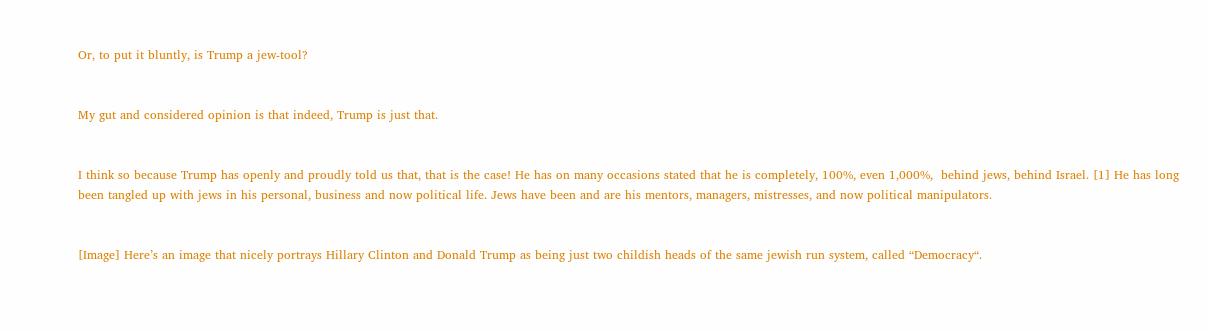Or, to put it bluntly, is Trump a jew-tool?


My gut and considered opinion is that indeed, Trump is just that.


I think so because Trump has openly and proudly told us that, that is the case! He has on many occasions stated that he is completely, 100%, even 1,000%,  behind jews, behind Israel. [1] He has long been tangled up with jews in his personal, business and now political life. Jews have been and are his mentors, managers, mistresses, and now political manipulators.


[Image] Here’s an image that nicely portrays Hillary Clinton and Donald Trump as being just two childish heads of the same jewish run system, called “Democracy“.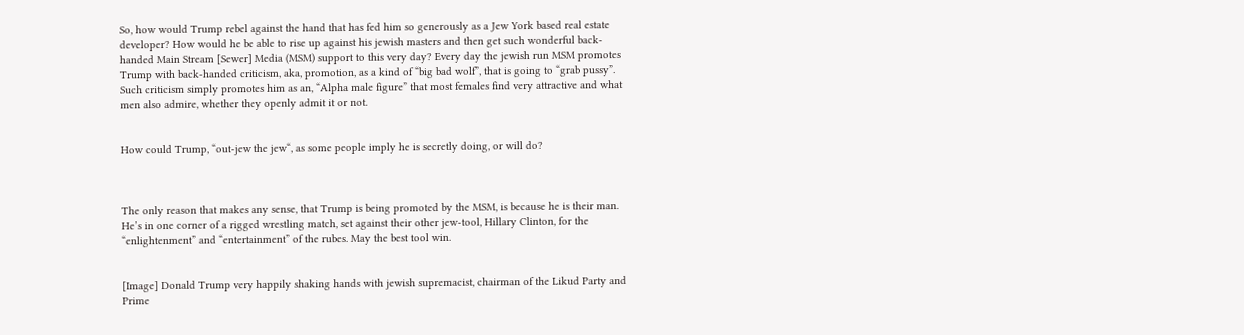So, how would Trump rebel against the hand that has fed him so generously as a Jew York based real estate developer? How would he be able to rise up against his jewish masters and then get such wonderful back-handed Main Stream [Sewer] Media (MSM) support to this very day? Every day the jewish run MSM promotes Trump with back-handed criticism, aka, promotion, as a kind of “big bad wolf”, that is going to “grab pussy”. Such criticism simply promotes him as an, “Alpha male figure” that most females find very attractive and what men also admire, whether they openly admit it or not.


How could Trump, “out-jew the jew“, as some people imply he is secretly doing, or will do?



The only reason that makes any sense, that Trump is being promoted by the MSM, is because he is their man. He’s in one corner of a rigged wrestling match, set against their other jew-tool, Hillary Clinton, for the “enlightenment” and “entertainment” of the rubes. May the best tool win.


[Image] Donald Trump very happily shaking hands with jewish supremacist, chairman of the Likud Party and Prime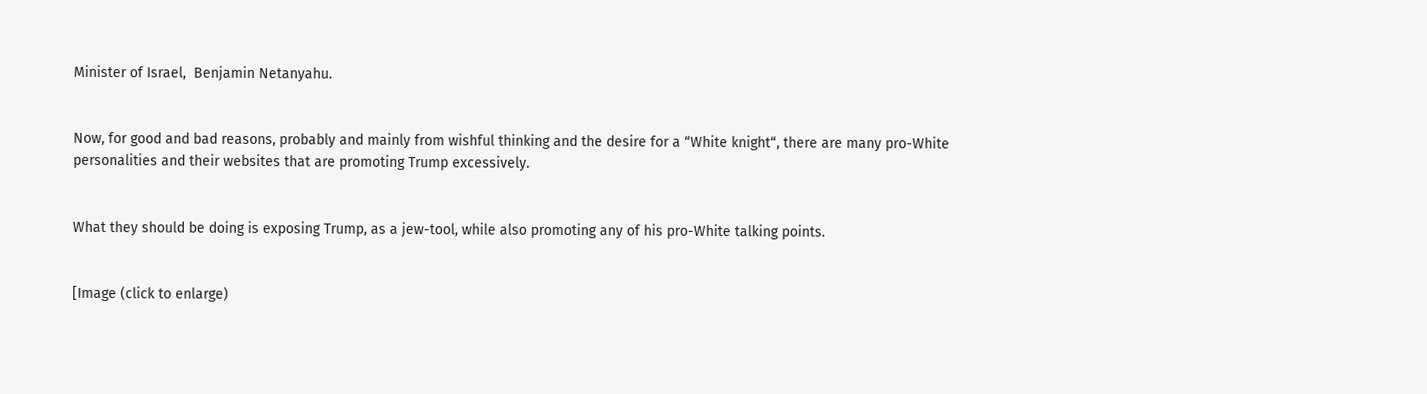Minister of Israel,  Benjamin Netanyahu.


Now, for good and bad reasons, probably and mainly from wishful thinking and the desire for a “White knight“, there are many pro-White personalities and their websites that are promoting Trump excessively.


What they should be doing is exposing Trump, as a jew-tool, while also promoting any of his pro-White talking points.


[Image (click to enlarge)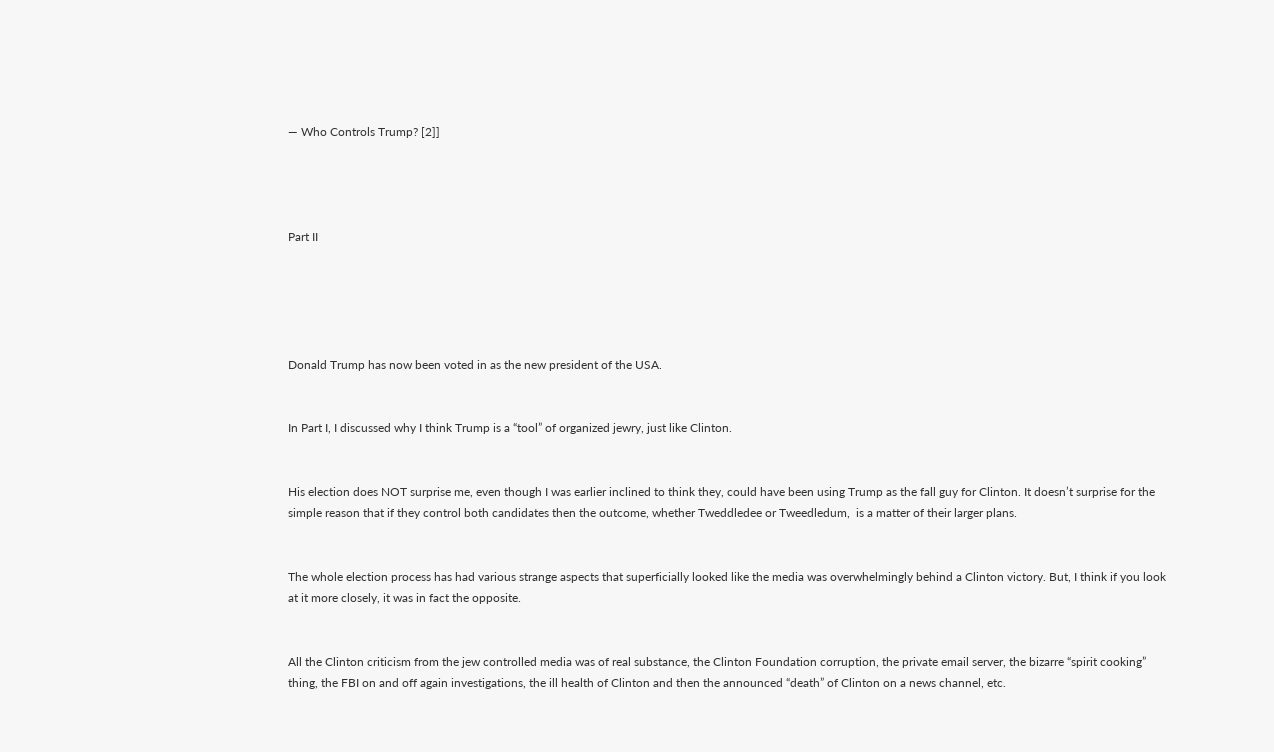— Who Controls Trump? [2]]




Part II





Donald Trump has now been voted in as the new president of the USA.


In Part I, I discussed why I think Trump is a “tool” of organized jewry, just like Clinton.


His election does NOT surprise me, even though I was earlier inclined to think they, could have been using Trump as the fall guy for Clinton. It doesn’t surprise for the simple reason that if they control both candidates then the outcome, whether Tweddledee or Tweedledum,  is a matter of their larger plans.


The whole election process has had various strange aspects that superficially looked like the media was overwhelmingly behind a Clinton victory. But, I think if you look at it more closely, it was in fact the opposite.


All the Clinton criticism from the jew controlled media was of real substance, the Clinton Foundation corruption, the private email server, the bizarre “spirit cooking” thing, the FBI on and off again investigations, the ill health of Clinton and then the announced “death” of Clinton on a news channel, etc.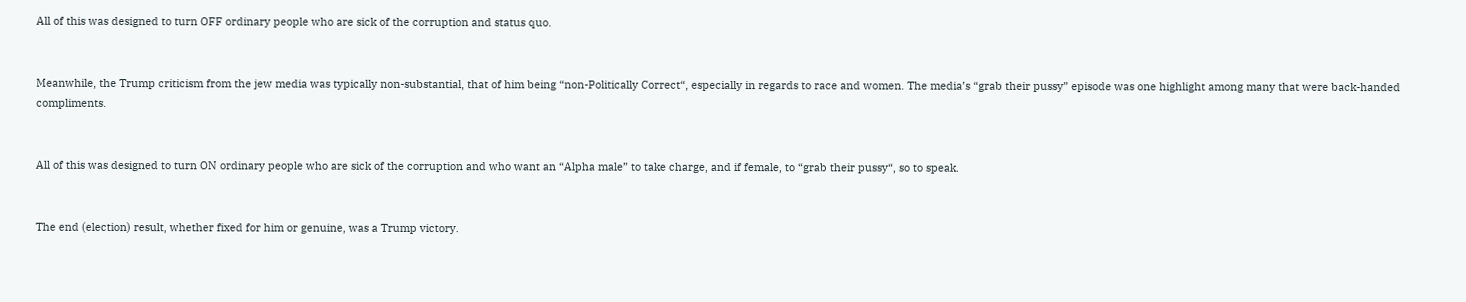All of this was designed to turn OFF ordinary people who are sick of the corruption and status quo.


Meanwhile, the Trump criticism from the jew media was typically non-substantial, that of him being “non-Politically Correct“, especially in regards to race and women. The media’s “grab their pussy” episode was one highlight among many that were back-handed compliments.


All of this was designed to turn ON ordinary people who are sick of the corruption and who want an “Alpha male” to take charge, and if female, to “grab their pussy“, so to speak.


The end (election) result, whether fixed for him or genuine, was a Trump victory.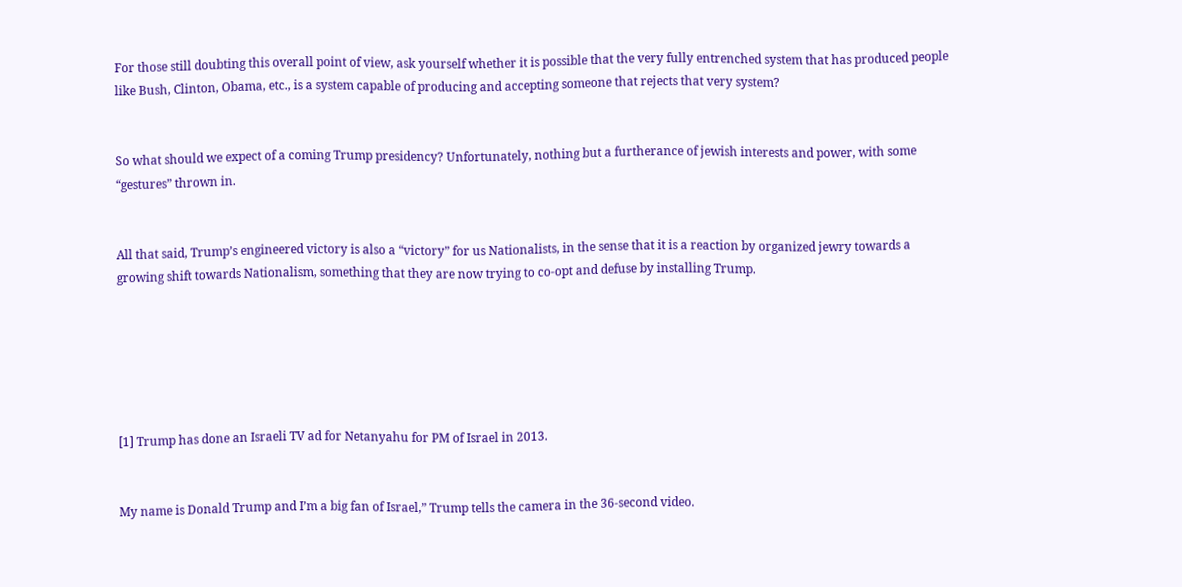For those still doubting this overall point of view, ask yourself whether it is possible that the very fully entrenched system that has produced people like Bush, Clinton, Obama, etc., is a system capable of producing and accepting someone that rejects that very system?


So what should we expect of a coming Trump presidency? Unfortunately, nothing but a furtherance of jewish interests and power, with some “gestures” thrown in.


All that said, Trump’s engineered victory is also a “victory” for us Nationalists, in the sense that it is a reaction by organized jewry towards a growing shift towards Nationalism, something that they are now trying to co-opt and defuse by installing Trump.






[1] Trump has done an Israeli TV ad for Netanyahu for PM of Israel in 2013.


My name is Donald Trump and I’m a big fan of Israel,” Trump tells the camera in the 36-second video.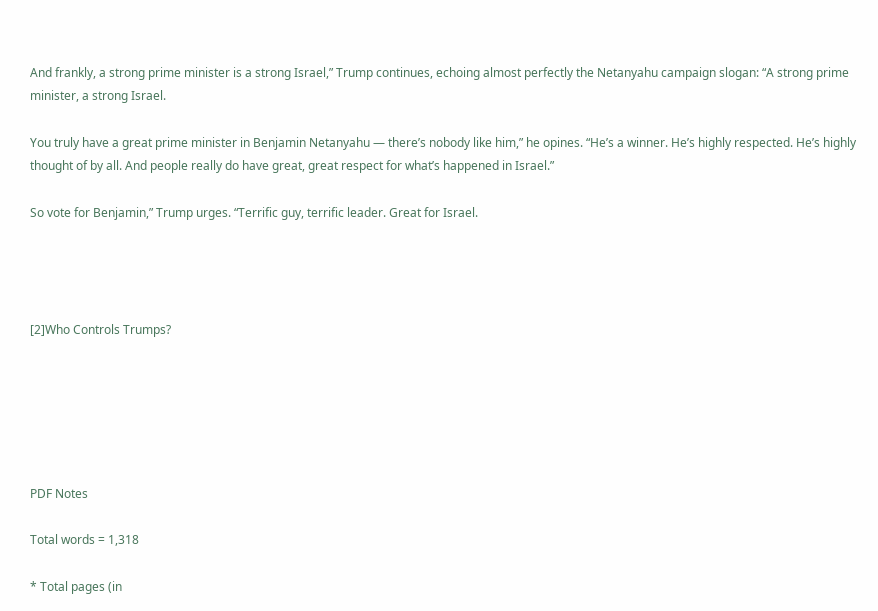And frankly, a strong prime minister is a strong Israel,” Trump continues, echoing almost perfectly the Netanyahu campaign slogan: “A strong prime minister, a strong Israel.

You truly have a great prime minister in Benjamin Netanyahu — there’s nobody like him,” he opines. “He’s a winner. He’s highly respected. He’s highly thought of by all. And people really do have great, great respect for what’s happened in Israel.”

So vote for Benjamin,” Trump urges. “Terrific guy, terrific leader. Great for Israel.




[2]Who Controls Trumps?






PDF Notes

Total words = 1,318

* Total pages (in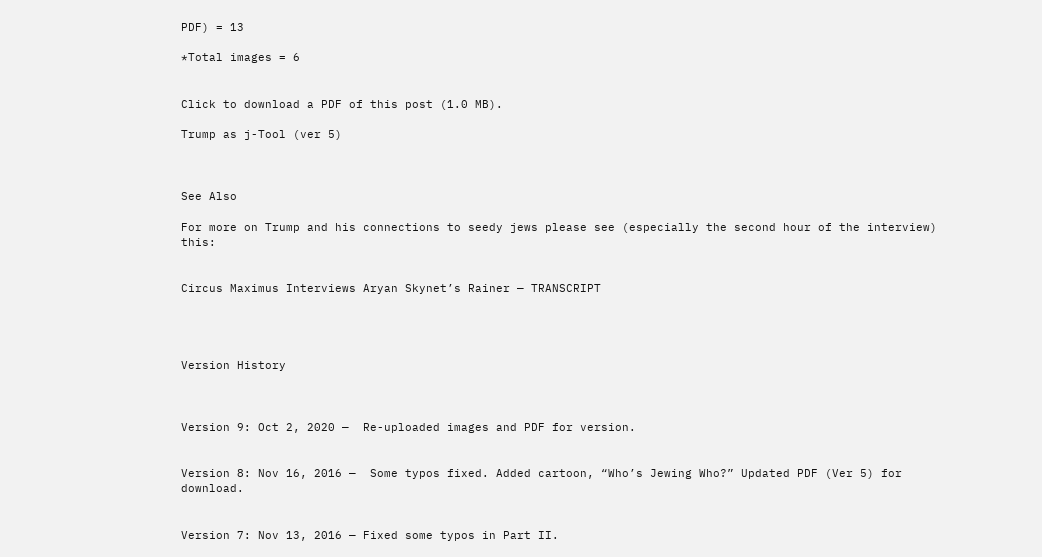PDF) = 13

*Total images = 6


Click to download a PDF of this post (1.0 MB).

Trump as j-Tool (ver 5)



See Also

For more on Trump and his connections to seedy jews please see (especially the second hour of the interview) this:


Circus Maximus Interviews Aryan Skynet’s Rainer — TRANSCRIPT




Version History



Version 9: Oct 2, 2020 —  Re-uploaded images and PDF for version.


Version 8: Nov 16, 2016 —  Some typos fixed. Added cartoon, “Who’s Jewing Who?” Updated PDF (Ver 5) for download.


Version 7: Nov 13, 2016 — Fixed some typos in Part II.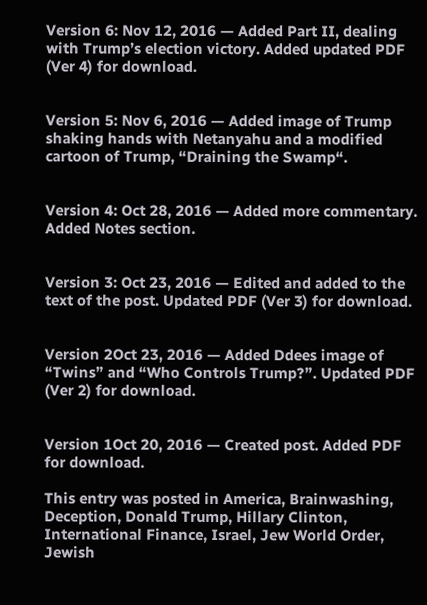Version 6: Nov 12, 2016 — Added Part II, dealing with Trump’s election victory. Added updated PDF (Ver 4) for download.


Version 5: Nov 6, 2016 — Added image of Trump shaking hands with Netanyahu and a modified cartoon of Trump, “Draining the Swamp“.


Version 4: Oct 28, 2016 — Added more commentary. Added Notes section.


Version 3: Oct 23, 2016 — Edited and added to the text of the post. Updated PDF (Ver 3) for download.


Version 2Oct 23, 2016 — Added Ddees image of “Twins” and “Who Controls Trump?”. Updated PDF (Ver 2) for download.


Version 1Oct 20, 2016 — Created post. Added PDF for download.

This entry was posted in America, Brainwashing, Deception, Donald Trump, Hillary Clinton, International Finance, Israel, Jew World Order, Jewish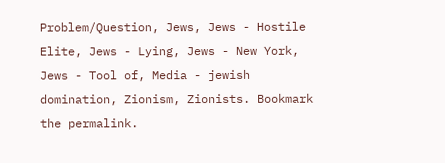Problem/Question, Jews, Jews - Hostile Elite, Jews - Lying, Jews - New York, Jews - Tool of, Media - jewish domination, Zionism, Zionists. Bookmark the permalink.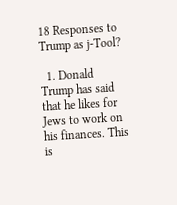18 Responses to Trump as j-Tool?

  1. Donald Trump has said that he likes for Jews to work on his finances. This is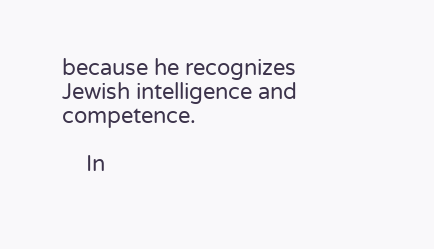because he recognizes Jewish intelligence and competence.

    In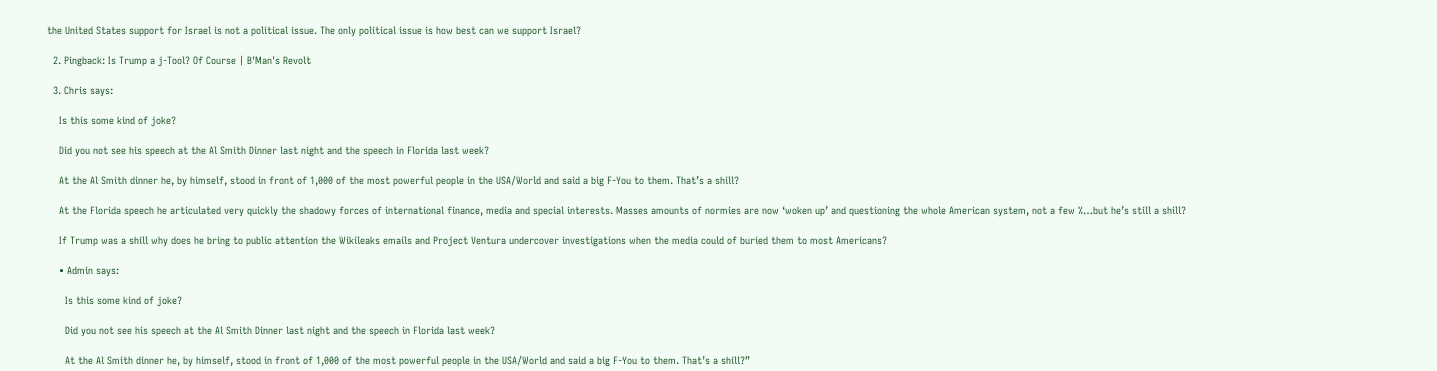the United States support for Israel is not a political issue. The only political issue is how best can we support Israel?

  2. Pingback: Is Trump a j-Tool? Of Course | B'Man's Revolt

  3. Chris says:

    Is this some kind of joke?

    Did you not see his speech at the Al Smith Dinner last night and the speech in Florida last week?

    At the Al Smith dinner he, by himself, stood in front of 1,000 of the most powerful people in the USA/World and said a big F-You to them. That’s a shill?

    At the Florida speech he articulated very quickly the shadowy forces of international finance, media and special interests. Masses amounts of normies are now ‘woken up’ and questioning the whole American system, not a few %…but he’s still a shill?

    If Trump was a shill why does he bring to public attention the Wikileaks emails and Project Ventura undercover investigations when the media could of buried them to most Americans?

    • Admin says:

      Is this some kind of joke?

      Did you not see his speech at the Al Smith Dinner last night and the speech in Florida last week?

      At the Al Smith dinner he, by himself, stood in front of 1,000 of the most powerful people in the USA/World and said a big F-You to them. That’s a shill?”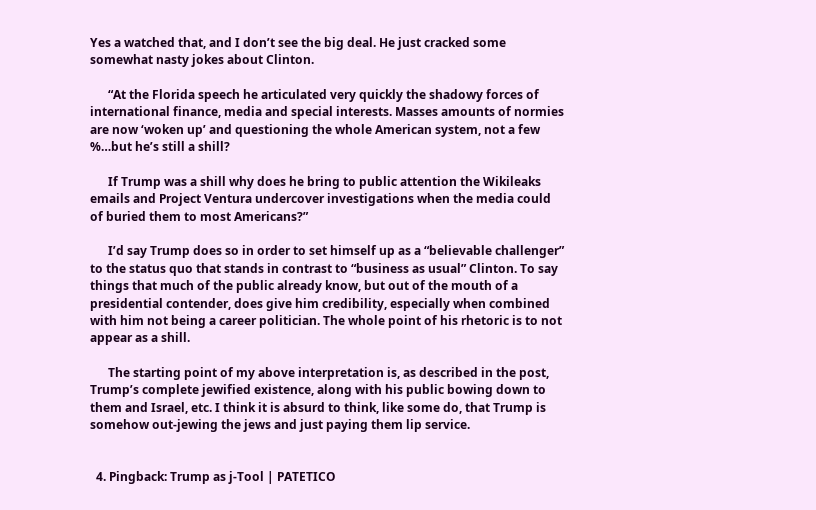Yes a watched that, and I don’t see the big deal. He just cracked some somewhat nasty jokes about Clinton.

      “At the Florida speech he articulated very quickly the shadowy forces of international finance, media and special interests. Masses amounts of normies are now ‘woken up’ and questioning the whole American system, not a few %…but he’s still a shill?

      If Trump was a shill why does he bring to public attention the Wikileaks emails and Project Ventura undercover investigations when the media could of buried them to most Americans?”

      I’d say Trump does so in order to set himself up as a “believable challenger” to the status quo that stands in contrast to “business as usual” Clinton. To say things that much of the public already know, but out of the mouth of a presidential contender, does give him credibility, especially when combined with him not being a career politician. The whole point of his rhetoric is to not appear as a shill.

      The starting point of my above interpretation is, as described in the post, Trump’s complete jewified existence, along with his public bowing down to them and Israel, etc. I think it is absurd to think, like some do, that Trump is somehow out-jewing the jews and just paying them lip service.


  4. Pingback: Trump as j-Tool | PATETICO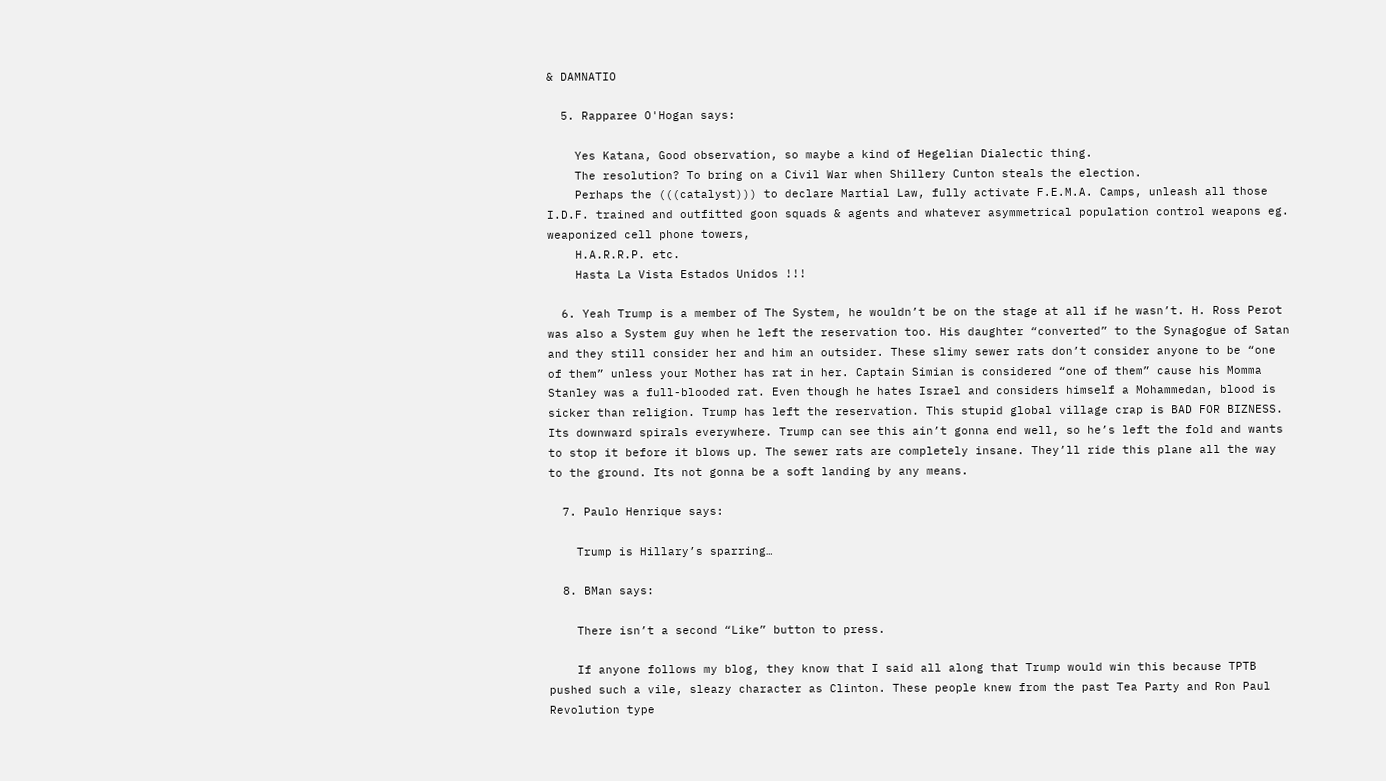& DAMNATIO

  5. Rapparee O'Hogan says:

    Yes Katana, Good observation, so maybe a kind of Hegelian Dialectic thing.
    The resolution? To bring on a Civil War when Shillery Cunton steals the election.
    Perhaps the (((catalyst))) to declare Martial Law, fully activate F.E.M.A. Camps, unleash all those I.D.F. trained and outfitted goon squads & agents and whatever asymmetrical population control weapons eg. weaponized cell phone towers,
    H.A.R.R.P. etc.
    Hasta La Vista Estados Unidos !!!

  6. Yeah Trump is a member of The System, he wouldn’t be on the stage at all if he wasn’t. H. Ross Perot was also a System guy when he left the reservation too. His daughter “converted” to the Synagogue of Satan and they still consider her and him an outsider. These slimy sewer rats don’t consider anyone to be “one of them” unless your Mother has rat in her. Captain Simian is considered “one of them” cause his Momma Stanley was a full-blooded rat. Even though he hates Israel and considers himself a Mohammedan, blood is sicker than religion. Trump has left the reservation. This stupid global village crap is BAD FOR BIZNESS. Its downward spirals everywhere. Trump can see this ain’t gonna end well, so he’s left the fold and wants to stop it before it blows up. The sewer rats are completely insane. They’ll ride this plane all the way to the ground. Its not gonna be a soft landing by any means.

  7. Paulo Henrique says:

    Trump is Hillary’s sparring…

  8. BMan says:

    There isn’t a second “Like” button to press.

    If anyone follows my blog, they know that I said all along that Trump would win this because TPTB pushed such a vile, sleazy character as Clinton. These people knew from the past Tea Party and Ron Paul Revolution type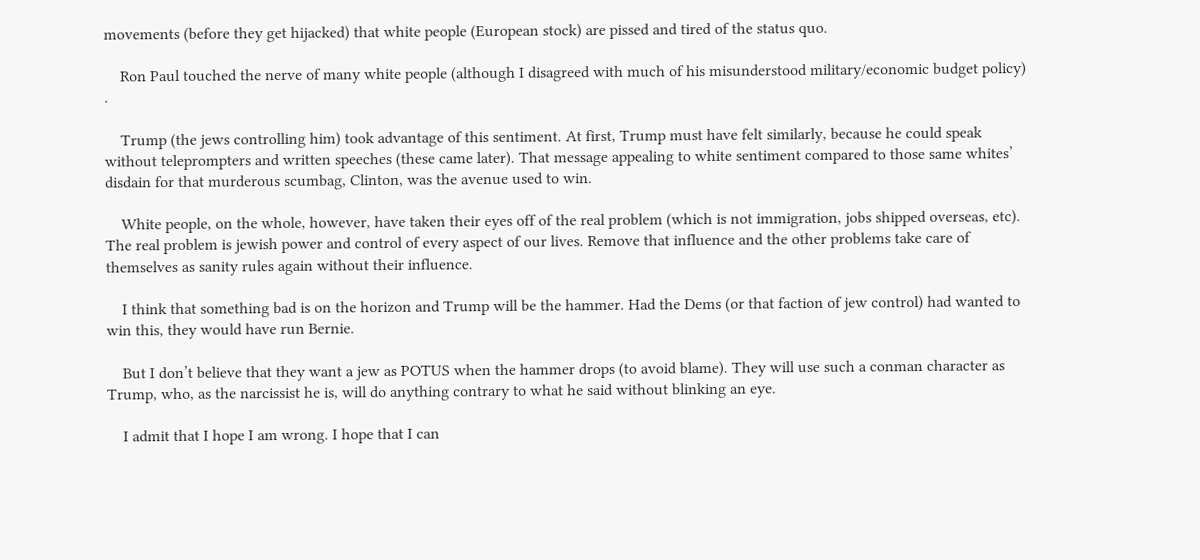movements (before they get hijacked) that white people (European stock) are pissed and tired of the status quo.

    Ron Paul touched the nerve of many white people (although I disagreed with much of his misunderstood military/economic budget policy) .

    Trump (the jews controlling him) took advantage of this sentiment. At first, Trump must have felt similarly, because he could speak without teleprompters and written speeches (these came later). That message appealing to white sentiment compared to those same whites’ disdain for that murderous scumbag, Clinton, was the avenue used to win.

    White people, on the whole, however, have taken their eyes off of the real problem (which is not immigration, jobs shipped overseas, etc). The real problem is jewish power and control of every aspect of our lives. Remove that influence and the other problems take care of themselves as sanity rules again without their influence.

    I think that something bad is on the horizon and Trump will be the hammer. Had the Dems (or that faction of jew control) had wanted to win this, they would have run Bernie.

    But I don’t believe that they want a jew as POTUS when the hammer drops (to avoid blame). They will use such a conman character as Trump, who, as the narcissist he is, will do anything contrary to what he said without blinking an eye.

    I admit that I hope I am wrong. I hope that I can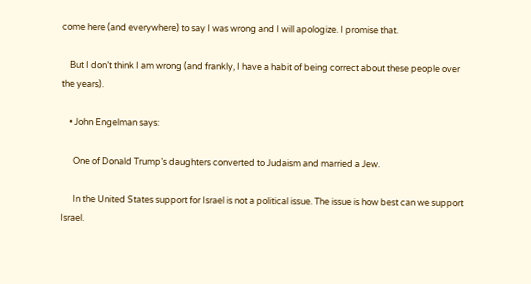come here (and everywhere) to say I was wrong and I will apologize. I promise that.

    But I don’t think I am wrong (and frankly, I have a habit of being correct about these people over the years).

    • John Engelman says:

      One of Donald Trump’s daughters converted to Judaism and married a Jew.

      In the United States support for Israel is not a political issue. The issue is how best can we support Israel.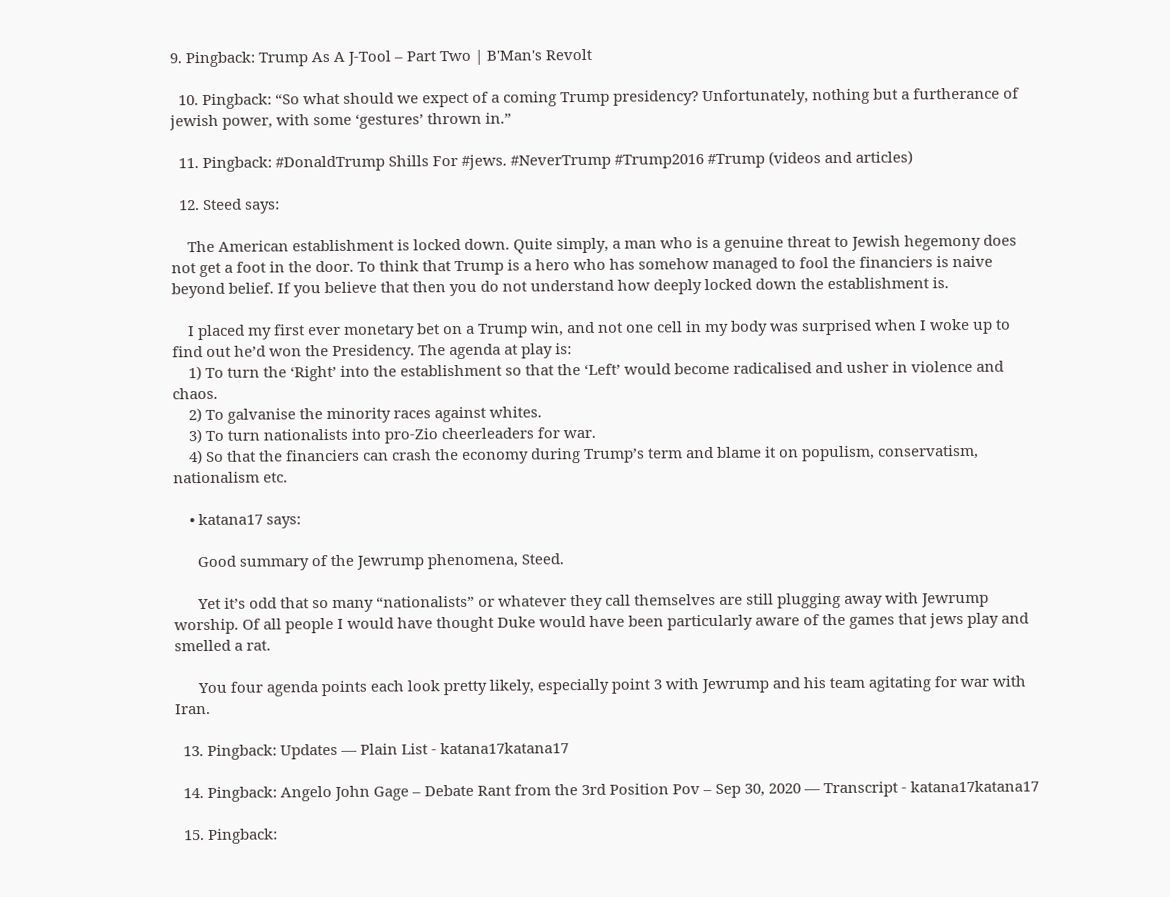9. Pingback: Trump As A J-Tool – Part Two | B'Man's Revolt

  10. Pingback: “So what should we expect of a coming Trump presidency? Unfortunately, nothing but a furtherance of jewish power, with some ‘gestures’ thrown in.”

  11. Pingback: #DonaldTrump Shills For #jews. #NeverTrump #Trump2016 #Trump (videos and articles)

  12. Steed says:

    The American establishment is locked down. Quite simply, a man who is a genuine threat to Jewish hegemony does not get a foot in the door. To think that Trump is a hero who has somehow managed to fool the financiers is naive beyond belief. If you believe that then you do not understand how deeply locked down the establishment is.

    I placed my first ever monetary bet on a Trump win, and not one cell in my body was surprised when I woke up to find out he’d won the Presidency. The agenda at play is:
    1) To turn the ‘Right’ into the establishment so that the ‘Left’ would become radicalised and usher in violence and chaos.
    2) To galvanise the minority races against whites.
    3) To turn nationalists into pro-Zio cheerleaders for war.
    4) So that the financiers can crash the economy during Trump’s term and blame it on populism, conservatism, nationalism etc.

    • katana17 says:

      Good summary of the Jewrump phenomena, Steed.

      Yet it’s odd that so many “nationalists” or whatever they call themselves are still plugging away with Jewrump worship. Of all people I would have thought Duke would have been particularly aware of the games that jews play and smelled a rat.

      You four agenda points each look pretty likely, especially point 3 with Jewrump and his team agitating for war with Iran.

  13. Pingback: Updates — Plain List - katana17katana17

  14. Pingback: Angelo John Gage – Debate Rant from the 3rd Position Pov – Sep 30, 2020 — Transcript - katana17katana17

  15. Pingback: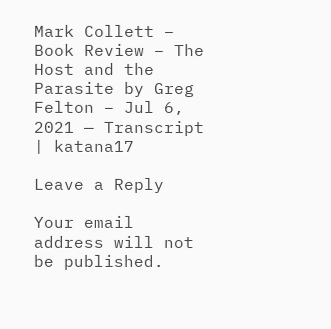Mark Collett – Book Review – The Host and the Parasite by Greg Felton – Jul 6, 2021 — Transcript | katana17

Leave a Reply

Your email address will not be published.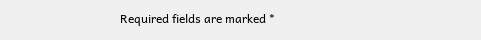Required fields are marked *